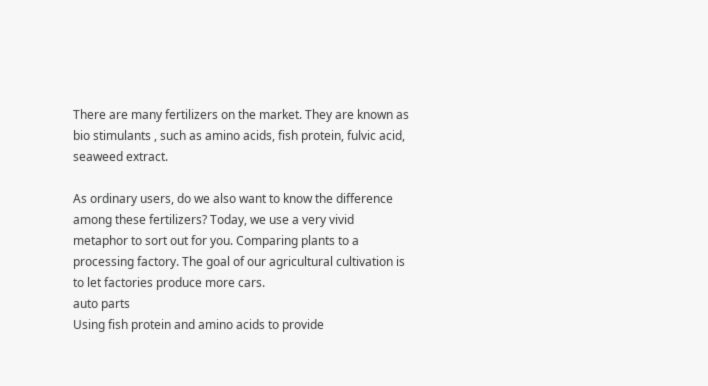There are many fertilizers on the market. They are known as bio stimulants , such as amino acids, fish protein, fulvic acid, seaweed extract.

As ordinary users, do we also want to know the difference among these fertilizers? Today, we use a very vivid metaphor to sort out for you. Comparing plants to a processing factory. The goal of our agricultural cultivation is to let factories produce more cars.
auto parts
Using fish protein and amino acids to provide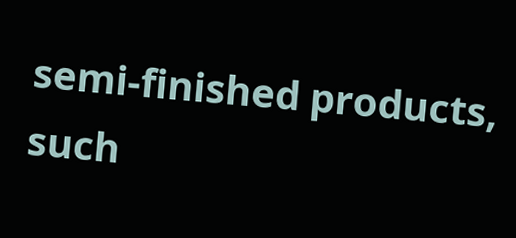semi-finished products,  such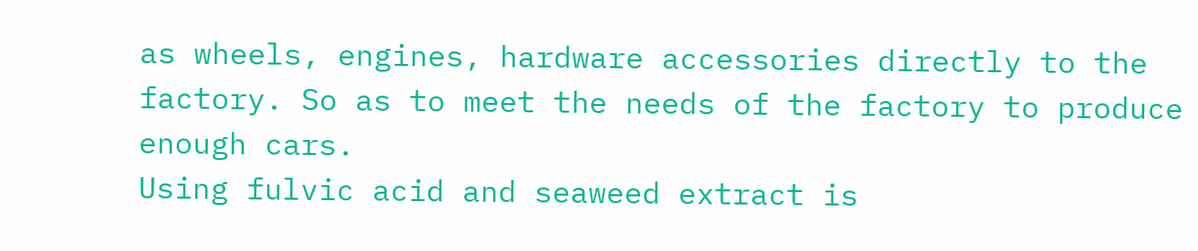as wheels, engines, hardware accessories directly to the factory. So as to meet the needs of the factory to produce enough cars.
Using fulvic acid and seaweed extract is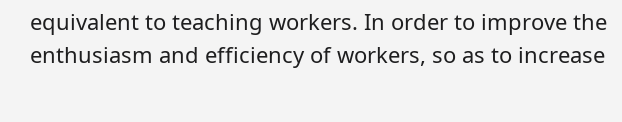equivalent to teaching workers. In order to improve the enthusiasm and efficiency of workers, so as to increase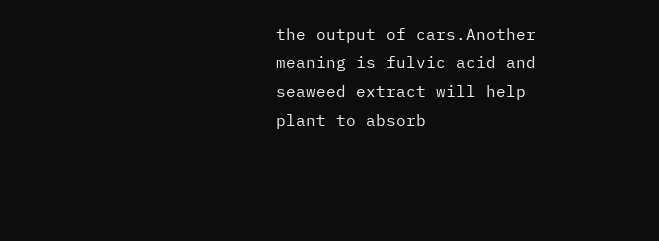the output of cars.Another meaning is fulvic acid and seaweed extract will help plant to absorb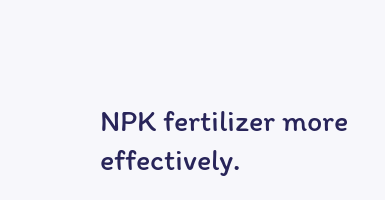NPK fertilizer more effectively.